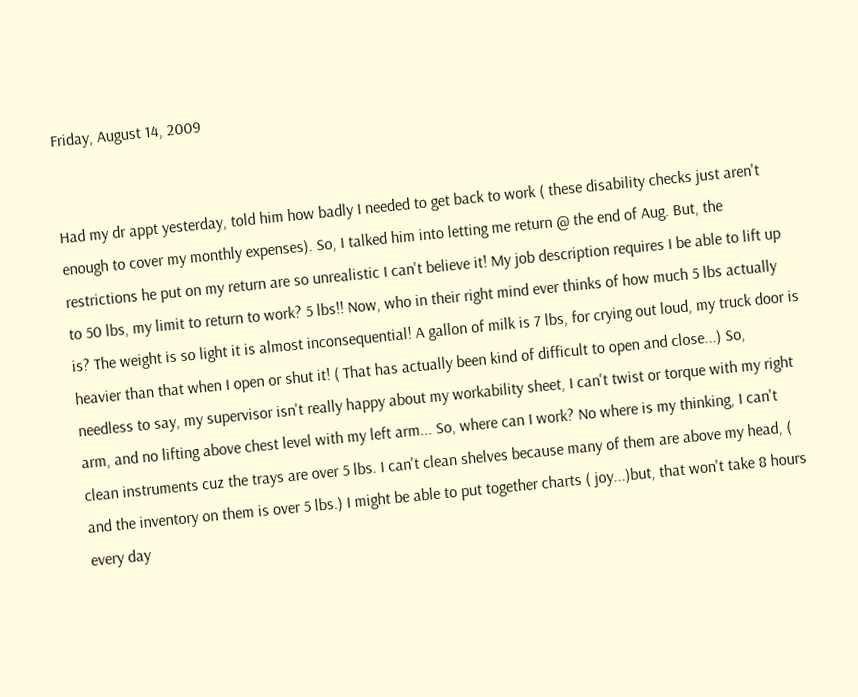Friday, August 14, 2009


Had my dr appt yesterday, told him how badly I needed to get back to work ( these disability checks just aren't enough to cover my monthly expenses). So, I talked him into letting me return @ the end of Aug. But, the restrictions he put on my return are so unrealistic I can't believe it! My job description requires I be able to lift up to 50 lbs, my limit to return to work? 5 lbs!! Now, who in their right mind ever thinks of how much 5 lbs actually is? The weight is so light it is almost inconsequential! A gallon of milk is 7 lbs, for crying out loud, my truck door is heavier than that when I open or shut it! ( That has actually been kind of difficult to open and close...) So, needless to say, my supervisor isn't really happy about my workability sheet, I can't twist or torque with my right arm, and no lifting above chest level with my left arm... So, where can I work? No where is my thinking, I can't clean instruments cuz the trays are over 5 lbs. I can't clean shelves because many of them are above my head, ( and the inventory on them is over 5 lbs.) I might be able to put together charts ( joy...)but, that won't take 8 hours every day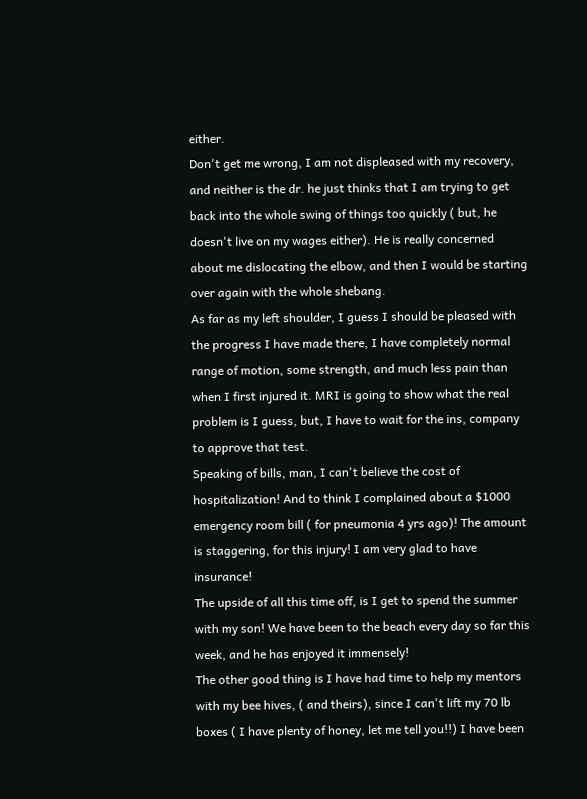either.
Don't get me wrong, I am not displeased with my recovery, and neither is the dr. he just thinks that I am trying to get back into the whole swing of things too quickly ( but, he doesn't live on my wages either). He is really concerned about me dislocating the elbow, and then I would be starting over again with the whole shebang.
As far as my left shoulder, I guess I should be pleased with the progress I have made there, I have completely normal range of motion, some strength, and much less pain than when I first injured it. MRI is going to show what the real problem is I guess, but, I have to wait for the ins, company to approve that test.
Speaking of bills, man, I can't believe the cost of hospitalization! And to think I complained about a $1000 emergency room bill ( for pneumonia 4 yrs ago)! The amount is staggering, for this injury! I am very glad to have insurance!
The upside of all this time off, is I get to spend the summer with my son! We have been to the beach every day so far this week, and he has enjoyed it immensely!
The other good thing is I have had time to help my mentors with my bee hives, ( and theirs), since I can't lift my 70 lb boxes ( I have plenty of honey, let me tell you!!) I have been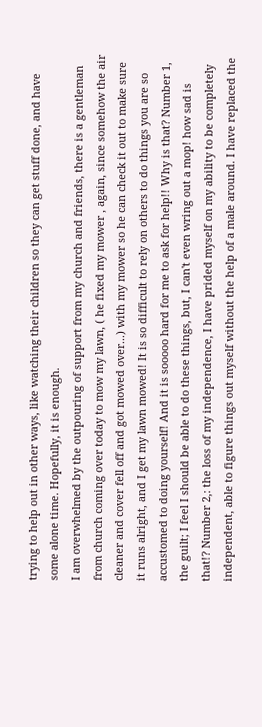trying to help out in other ways, like watching their children so they can get stuff done, and have some alone time. Hopefully, it is enough.
I am overwhelmed by the outpouring of support from my church and friends, there is a gentleman from church coming over today to mow my lawn, ( he fixed my mower , again, since somehow the air cleaner and cover fell off and got mowed over...) with my mower so he can check it out to make sure it runs alright, and I get my lawn mowed! It is so difficult to rely on others to do things you are so accustomed to doing yourself! And it is sooooo hard for me to ask for help!! Why is that? Number 1, the guilt; I feel I should be able to do these things, but, I can't even wring out a mop! how sad is that!? Number 2,: the loss of my independence, I have prided myself on my ability to be completely independent, able to figure things out myself without the help of a male around. I have replaced the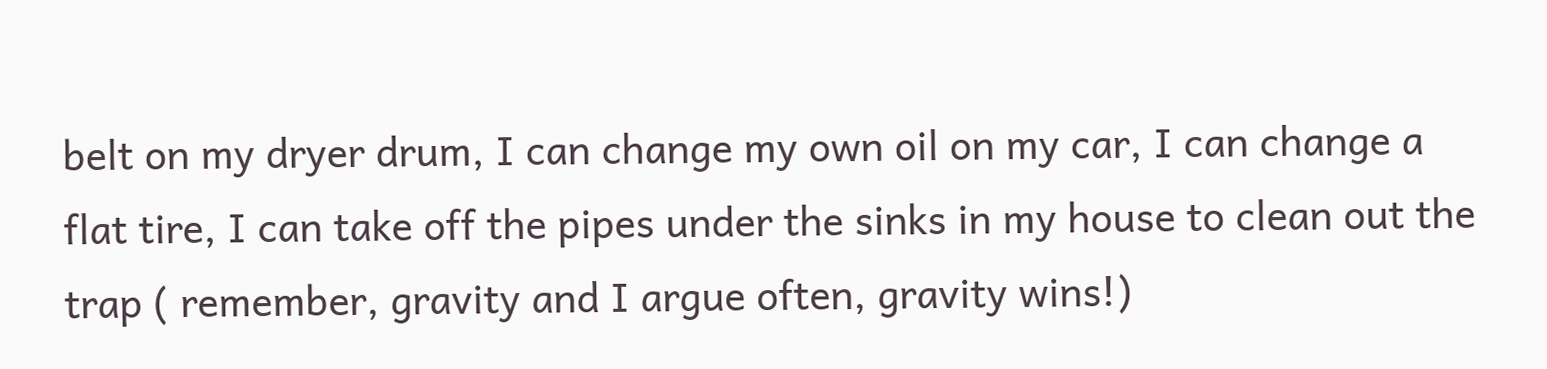belt on my dryer drum, I can change my own oil on my car, I can change a flat tire, I can take off the pipes under the sinks in my house to clean out the trap ( remember, gravity and I argue often, gravity wins!)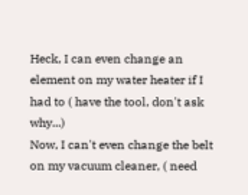Heck, I can even change an element on my water heater if I had to ( have the tool, don't ask why...)
Now, I can't even change the belt on my vacuum cleaner, ( need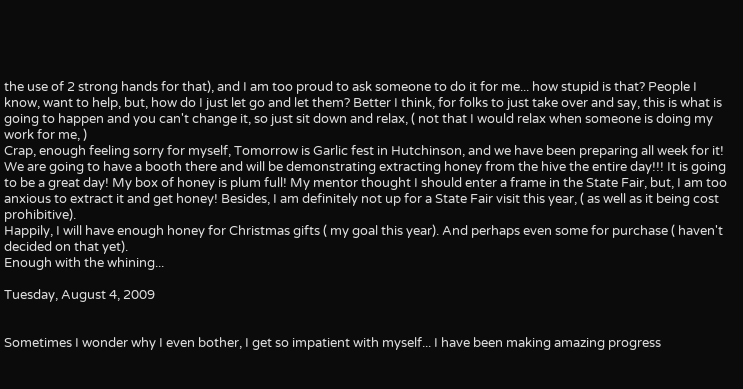the use of 2 strong hands for that), and I am too proud to ask someone to do it for me... how stupid is that? People I know, want to help, but, how do I just let go and let them? Better I think, for folks to just take over and say, this is what is going to happen and you can't change it, so just sit down and relax, ( not that I would relax when someone is doing my work for me, )
Crap, enough feeling sorry for myself, Tomorrow is Garlic fest in Hutchinson, and we have been preparing all week for it! We are going to have a booth there and will be demonstrating extracting honey from the hive the entire day!!! It is going to be a great day! My box of honey is plum full! My mentor thought I should enter a frame in the State Fair, but, I am too anxious to extract it and get honey! Besides, I am definitely not up for a State Fair visit this year, ( as well as it being cost prohibitive).
Happily, I will have enough honey for Christmas gifts ( my goal this year). And perhaps even some for purchase ( haven't decided on that yet).
Enough with the whining...

Tuesday, August 4, 2009


Sometimes I wonder why I even bother, I get so impatient with myself... I have been making amazing progress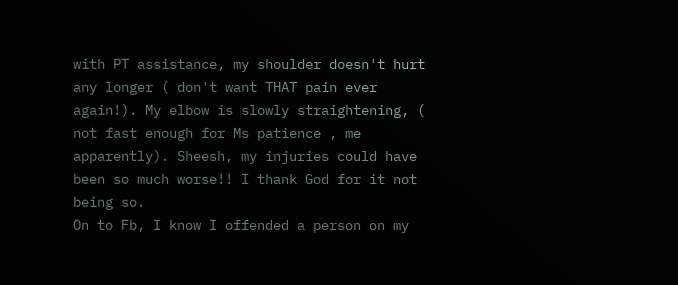with PT assistance, my shoulder doesn't hurt any longer ( don't want THAT pain ever again!). My elbow is slowly straightening, ( not fast enough for Ms patience , me apparently). Sheesh, my injuries could have been so much worse!! I thank God for it not being so.
On to Fb, I know I offended a person on my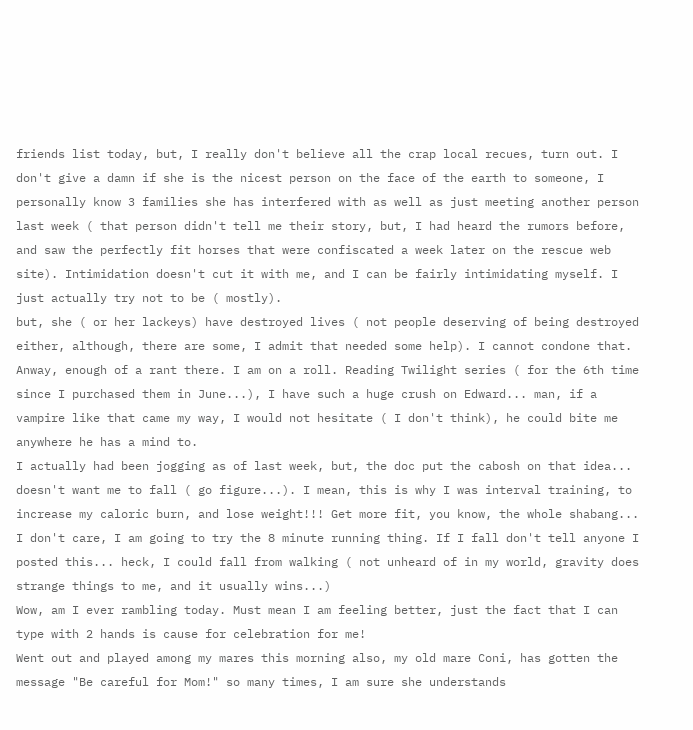friends list today, but, I really don't believe all the crap local recues, turn out. I don't give a damn if she is the nicest person on the face of the earth to someone, I personally know 3 families she has interfered with as well as just meeting another person last week ( that person didn't tell me their story, but, I had heard the rumors before, and saw the perfectly fit horses that were confiscated a week later on the rescue web site). Intimidation doesn't cut it with me, and I can be fairly intimidating myself. I just actually try not to be ( mostly).
but, she ( or her lackeys) have destroyed lives ( not people deserving of being destroyed either, although, there are some, I admit that needed some help). I cannot condone that.
Anway, enough of a rant there. I am on a roll. Reading Twilight series ( for the 6th time since I purchased them in June...), I have such a huge crush on Edward... man, if a vampire like that came my way, I would not hesitate ( I don't think), he could bite me anywhere he has a mind to.
I actually had been jogging as of last week, but, the doc put the cabosh on that idea... doesn't want me to fall ( go figure...). I mean, this is why I was interval training, to increase my caloric burn, and lose weight!!! Get more fit, you know, the whole shabang... I don't care, I am going to try the 8 minute running thing. If I fall don't tell anyone I posted this... heck, I could fall from walking ( not unheard of in my world, gravity does strange things to me, and it usually wins...)
Wow, am I ever rambling today. Must mean I am feeling better, just the fact that I can type with 2 hands is cause for celebration for me!
Went out and played among my mares this morning also, my old mare Coni, has gotten the message "Be careful for Mom!" so many times, I am sure she understands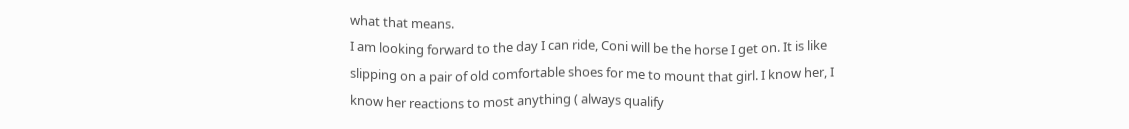what that means.
I am looking forward to the day I can ride, Coni will be the horse I get on. It is like slipping on a pair of old comfortable shoes for me to mount that girl. I know her, I know her reactions to most anything ( always qualify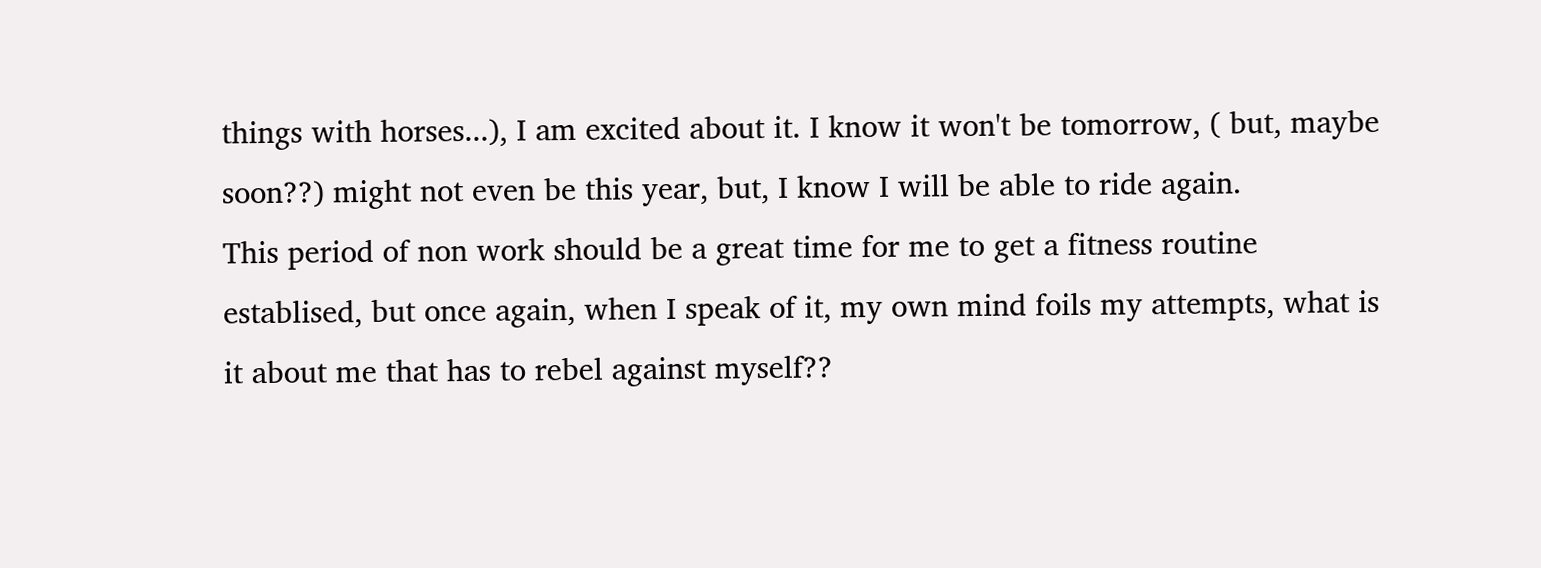things with horses...), I am excited about it. I know it won't be tomorrow, ( but, maybe soon??) might not even be this year, but, I know I will be able to ride again.
This period of non work should be a great time for me to get a fitness routine establised, but once again, when I speak of it, my own mind foils my attempts, what is it about me that has to rebel against myself??